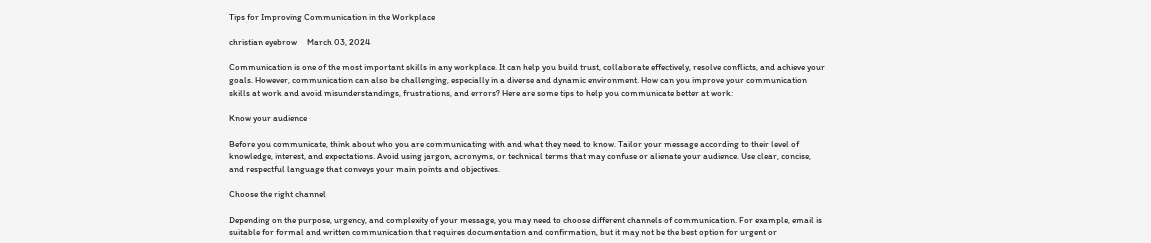Tips for Improving Communication in the Workplace

christian eyebrow     March 03, 2024

Communication is one of the most important skills in any workplace. It can help you build trust, collaborate effectively, resolve conflicts, and achieve your goals. However, communication can also be challenging, especially in a diverse and dynamic environment. How can you improve your communication skills at work and avoid misunderstandings, frustrations, and errors? Here are some tips to help you communicate better at work:

Know your audience

Before you communicate, think about who you are communicating with and what they need to know. Tailor your message according to their level of knowledge, interest, and expectations. Avoid using jargon, acronyms, or technical terms that may confuse or alienate your audience. Use clear, concise, and respectful language that conveys your main points and objectives.

Choose the right channel

Depending on the purpose, urgency, and complexity of your message, you may need to choose different channels of communication. For example, email is suitable for formal and written communication that requires documentation and confirmation, but it may not be the best option for urgent or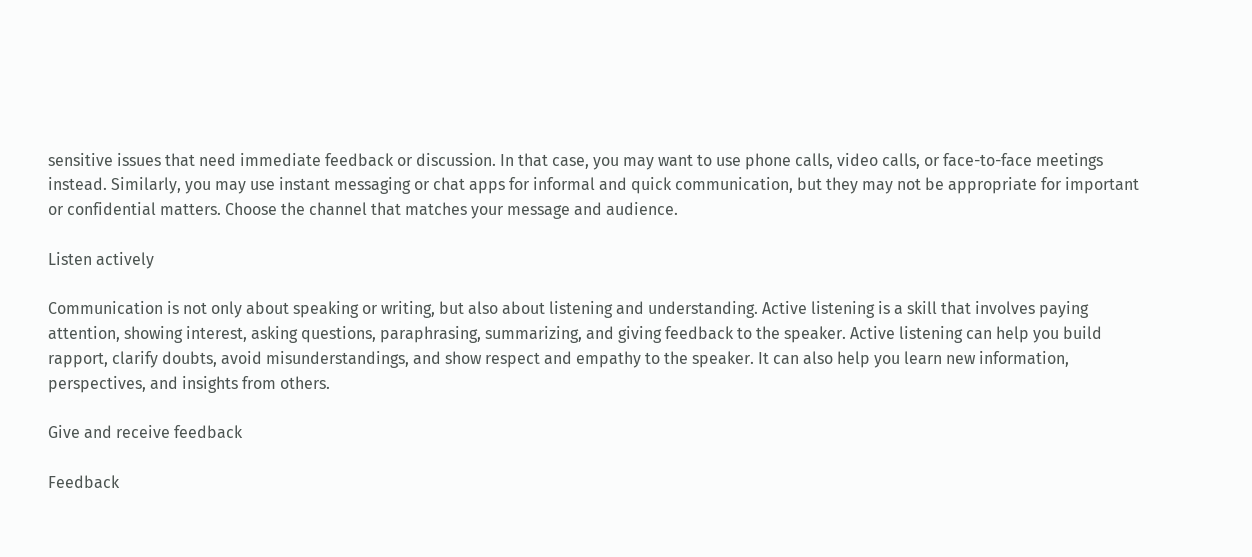sensitive issues that need immediate feedback or discussion. In that case, you may want to use phone calls, video calls, or face-to-face meetings instead. Similarly, you may use instant messaging or chat apps for informal and quick communication, but they may not be appropriate for important or confidential matters. Choose the channel that matches your message and audience.

Listen actively

Communication is not only about speaking or writing, but also about listening and understanding. Active listening is a skill that involves paying attention, showing interest, asking questions, paraphrasing, summarizing, and giving feedback to the speaker. Active listening can help you build rapport, clarify doubts, avoid misunderstandings, and show respect and empathy to the speaker. It can also help you learn new information, perspectives, and insights from others.

Give and receive feedback

Feedback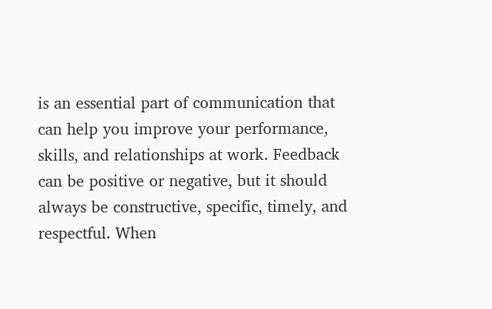is an essential part of communication that can help you improve your performance, skills, and relationships at work. Feedback can be positive or negative, but it should always be constructive, specific, timely, and respectful. When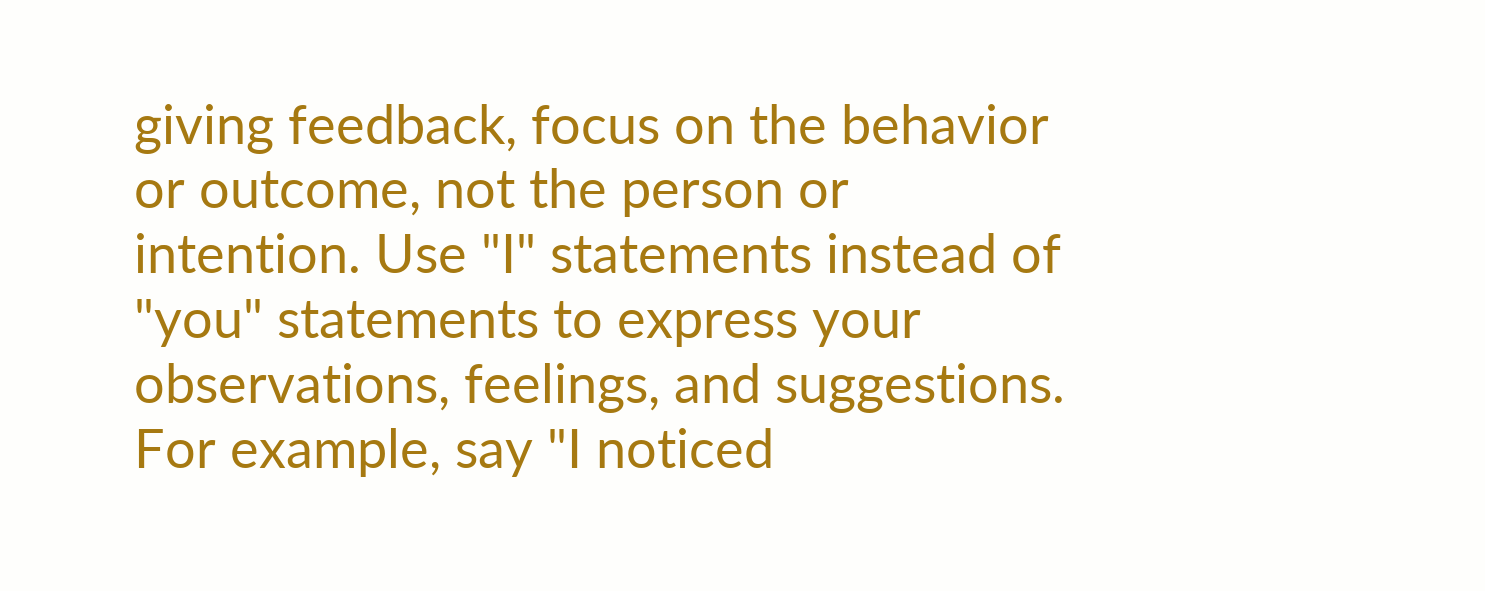giving feedback, focus on the behavior or outcome, not the person or intention. Use "I" statements instead of "you" statements to express your observations, feelings, and suggestions. For example, say "I noticed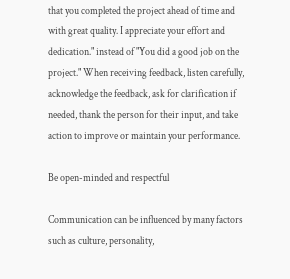that you completed the project ahead of time and with great quality. I appreciate your effort and dedication." instead of "You did a good job on the project." When receiving feedback, listen carefully, acknowledge the feedback, ask for clarification if needed, thank the person for their input, and take action to improve or maintain your performance.

Be open-minded and respectful

Communication can be influenced by many factors such as culture, personality,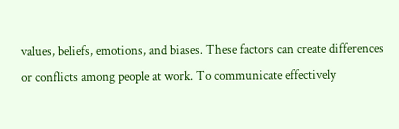values, beliefs, emotions, and biases. These factors can create differences or conflicts among people at work. To communicate effectively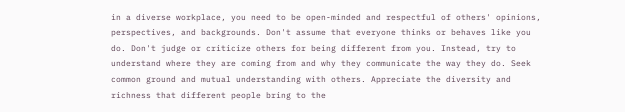in a diverse workplace, you need to be open-minded and respectful of others' opinions, perspectives, and backgrounds. Don't assume that everyone thinks or behaves like you do. Don't judge or criticize others for being different from you. Instead, try to understand where they are coming from and why they communicate the way they do. Seek common ground and mutual understanding with others. Appreciate the diversity and richness that different people bring to the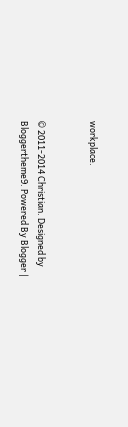workplace.


© 2011-2014 Christian. Designed by Bloggertheme9. Powered By Blogger |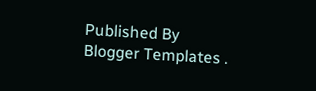Published By Blogger Templates .